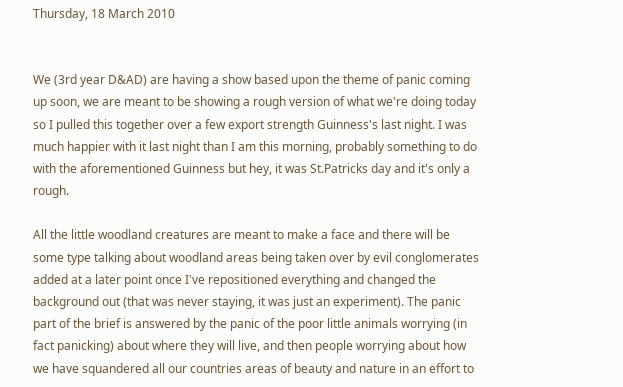Thursday, 18 March 2010


We (3rd year D&AD) are having a show based upon the theme of panic coming up soon, we are meant to be showing a rough version of what we're doing today so I pulled this together over a few export strength Guinness's last night. I was much happier with it last night than I am this morning, probably something to do with the aforementioned Guinness but hey, it was St.Patricks day and it's only a rough.

All the little woodland creatures are meant to make a face and there will be some type talking about woodland areas being taken over by evil conglomerates added at a later point once I've repositioned everything and changed the background out (that was never staying, it was just an experiment). The panic part of the brief is answered by the panic of the poor little animals worrying (in fact panicking) about where they will live, and then people worrying about how we have squandered all our countries areas of beauty and nature in an effort to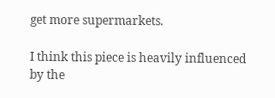get more supermarkets.

I think this piece is heavily influenced by the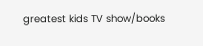greatest kids TV show/books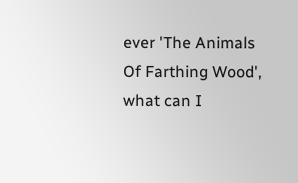ever 'The Animals Of Farthing Wood', what can I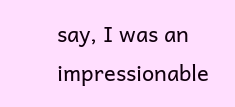say, I was an impressionable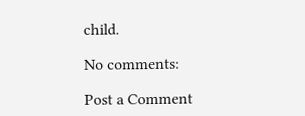child.

No comments:

Post a Comment